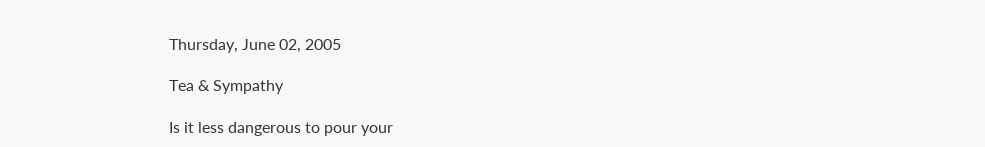Thursday, June 02, 2005

Tea & Sympathy

Is it less dangerous to pour your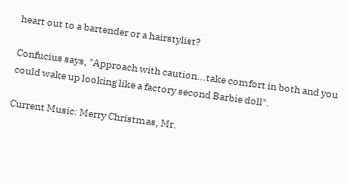heart out to a bartender or a hairstylist?

Confucius says, "Approach with caution...take comfort in both and you could wake up looking like a factory second Barbie doll".

Current Music: Merry Christmas, Mr.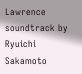Lawrence soundtrack by Ryuichi Sakamoto